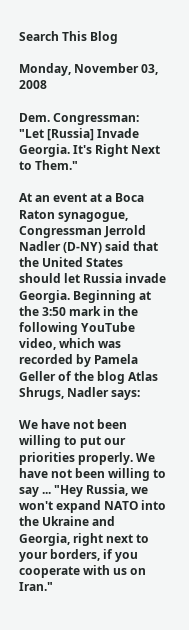Search This Blog

Monday, November 03, 2008

Dem. Congressman: "Let [Russia] Invade Georgia. It's Right Next to Them."

At an event at a Boca Raton synagogue, Congressman Jerrold Nadler (D-NY) said that the United States should let Russia invade Georgia. Beginning at the 3:50 mark in the following YouTube video, which was recorded by Pamela Geller of the blog Atlas Shrugs, Nadler says:

We have not been willing to put our priorities properly. We have not been willing to say ... "Hey Russia, we won't expand NATO into the Ukraine and Georgia, right next to your borders, if you cooperate with us on Iran."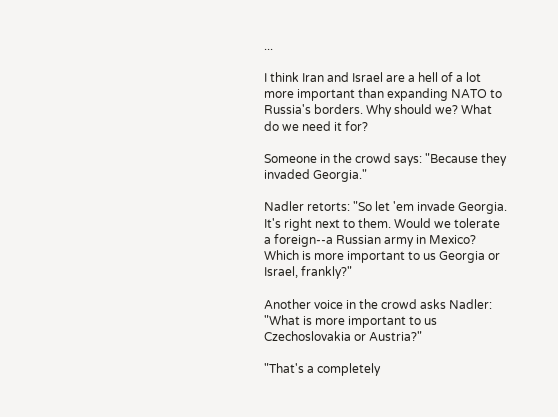...

I think Iran and Israel are a hell of a lot more important than expanding NATO to Russia's borders. Why should we? What do we need it for?

Someone in the crowd says: "Because they invaded Georgia."

Nadler retorts: "So let 'em invade Georgia. It's right next to them. Would we tolerate a foreign--a Russian army in Mexico? Which is more important to us Georgia or Israel, frankly?"

Another voice in the crowd asks Nadler: "What is more important to us Czechoslovakia or Austria?"

"That's a completely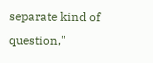separate kind of question,"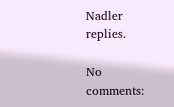Nadler replies.

No comments: